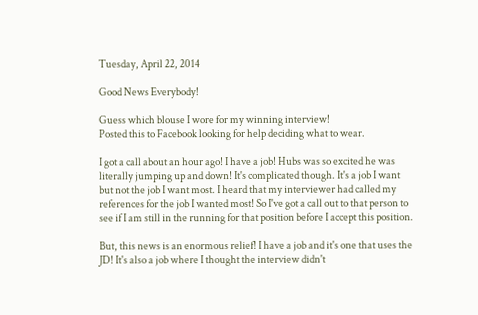Tuesday, April 22, 2014

Good News Everybody!

Guess which blouse I wore for my winning interview!
Posted this to Facebook looking for help deciding what to wear.

I got a call about an hour ago! I have a job! Hubs was so excited he was literally jumping up and down! It's complicated though. It's a job I want but not the job I want most. I heard that my interviewer had called my references for the job I wanted most! So I've got a call out to that person to see if I am still in the running for that position before I accept this position.

But, this news is an enormous relief! I have a job and it's one that uses the JD! It's also a job where I thought the interview didn't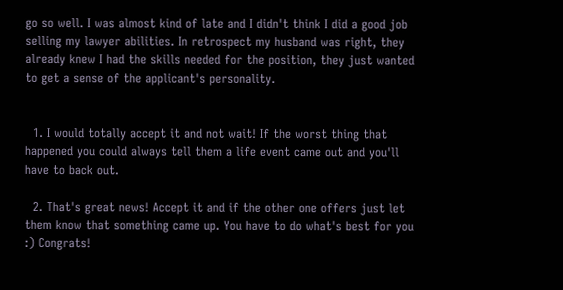go so well. I was almost kind of late and I didn't think I did a good job selling my lawyer abilities. In retrospect my husband was right, they already knew I had the skills needed for the position, they just wanted to get a sense of the applicant's personality.


  1. I would totally accept it and not wait! If the worst thing that happened you could always tell them a life event came out and you'll have to back out.

  2. That's great news! Accept it and if the other one offers just let them know that something came up. You have to do what's best for you :) Congrats!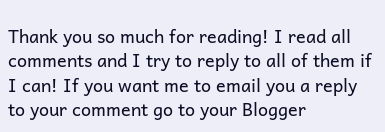Thank you so much for reading! I read all comments and I try to reply to all of them if I can! If you want me to email you a reply to your comment go to your Blogger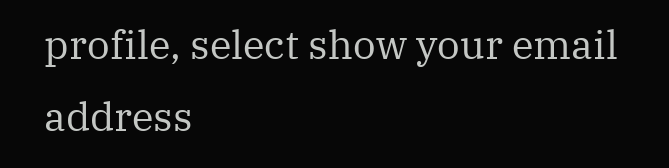profile, select show your email address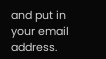and put in your email address.